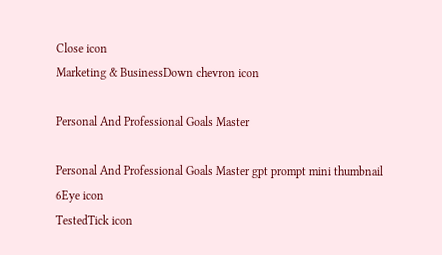Close icon
Marketing & BusinessDown chevron icon

Personal And Professional Goals Master

Personal And Professional Goals Master gpt prompt mini thumbnail
6Eye icon
TestedTick icon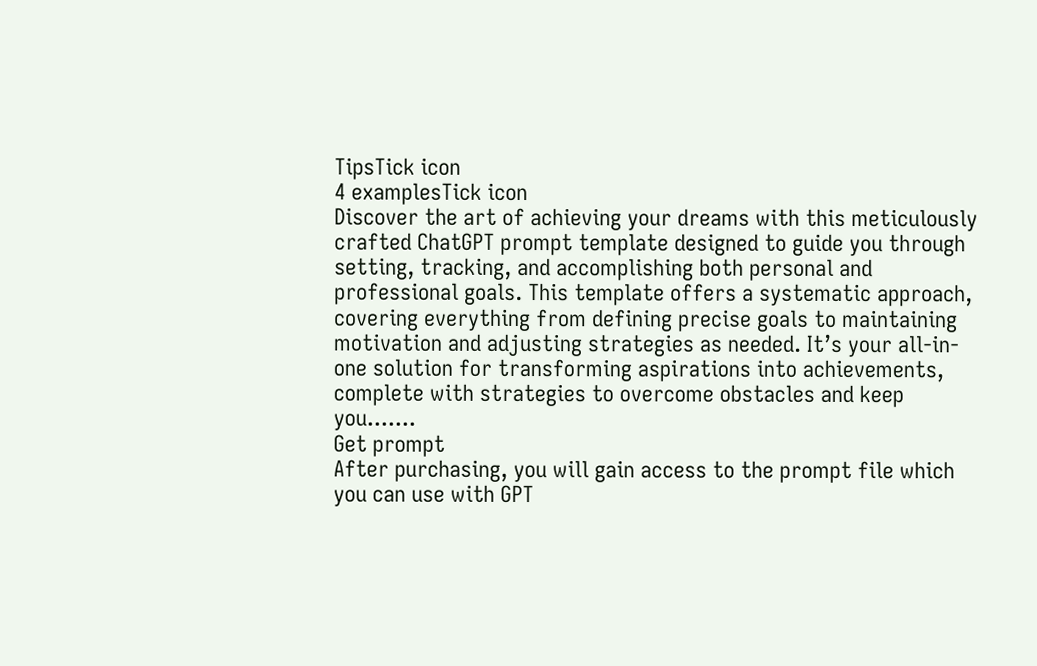TipsTick icon
4 examplesTick icon
Discover the art of achieving your dreams with this meticulously crafted ChatGPT prompt template designed to guide you through setting, tracking, and accomplishing both personal and professional goals. This template offers a systematic approach, covering everything from defining precise goals to maintaining motivation and adjusting strategies as needed. It’s your all-in-one solution for transforming aspirations into achievements, complete with strategies to overcome obstacles and keep you.......
Get prompt
After purchasing, you will gain access to the prompt file which you can use with GPT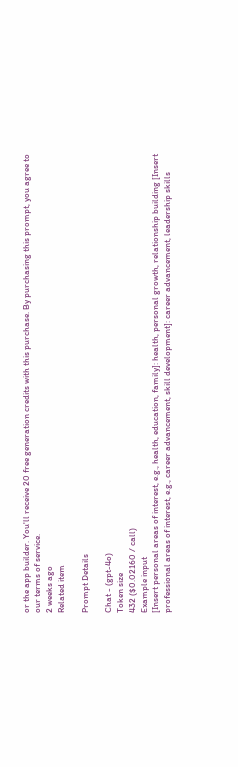or the app builder. You'll receive 20 free generation credits with this purchase. By purchasing this prompt, you agree to our terms of service.
2 weeks ago
Related item

Prompt Details

Chat - (gpt-4o)
Token size
432 ($0.02160 / call)
Example input
[Insert personal areas of interest, e.g., health, education, family]: health, personal growth, relationship building [Insert professional areas of interest, e.g., career advancement, skill development]: career advancement, leadership skills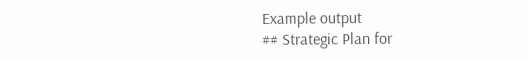Example output
## Strategic Plan for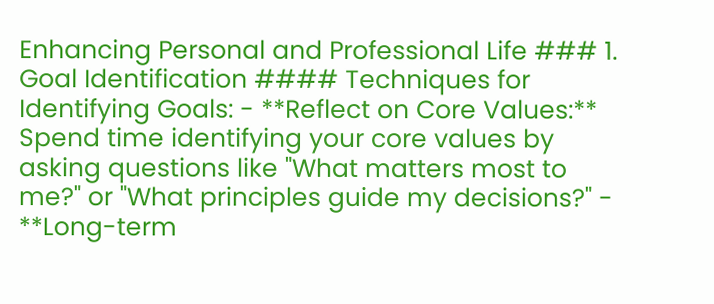Enhancing Personal and Professional Life ### 1. Goal Identification #### Techniques for Identifying Goals: - **Reflect on Core Values:** Spend time identifying your core values by asking questions like "What matters most to me?" or "What principles guide my decisions?" - **Long-term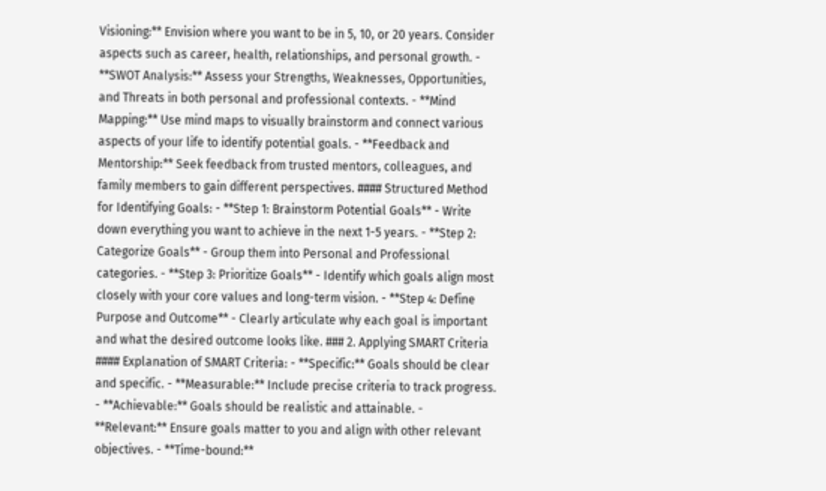Visioning:** Envision where you want to be in 5, 10, or 20 years. Consider aspects such as career, health, relationships, and personal growth. - **SWOT Analysis:** Assess your Strengths, Weaknesses, Opportunities, and Threats in both personal and professional contexts. - **Mind Mapping:** Use mind maps to visually brainstorm and connect various aspects of your life to identify potential goals. - **Feedback and Mentorship:** Seek feedback from trusted mentors, colleagues, and family members to gain different perspectives. #### Structured Method for Identifying Goals: - **Step 1: Brainstorm Potential Goals** - Write down everything you want to achieve in the next 1-5 years. - **Step 2: Categorize Goals** - Group them into Personal and Professional categories. - **Step 3: Prioritize Goals** - Identify which goals align most closely with your core values and long-term vision. - **Step 4: Define Purpose and Outcome** - Clearly articulate why each goal is important and what the desired outcome looks like. ### 2. Applying SMART Criteria #### Explanation of SMART Criteria: - **Specific:** Goals should be clear and specific. - **Measurable:** Include precise criteria to track progress. - **Achievable:** Goals should be realistic and attainable. - **Relevant:** Ensure goals matter to you and align with other relevant objectives. - **Time-bound:**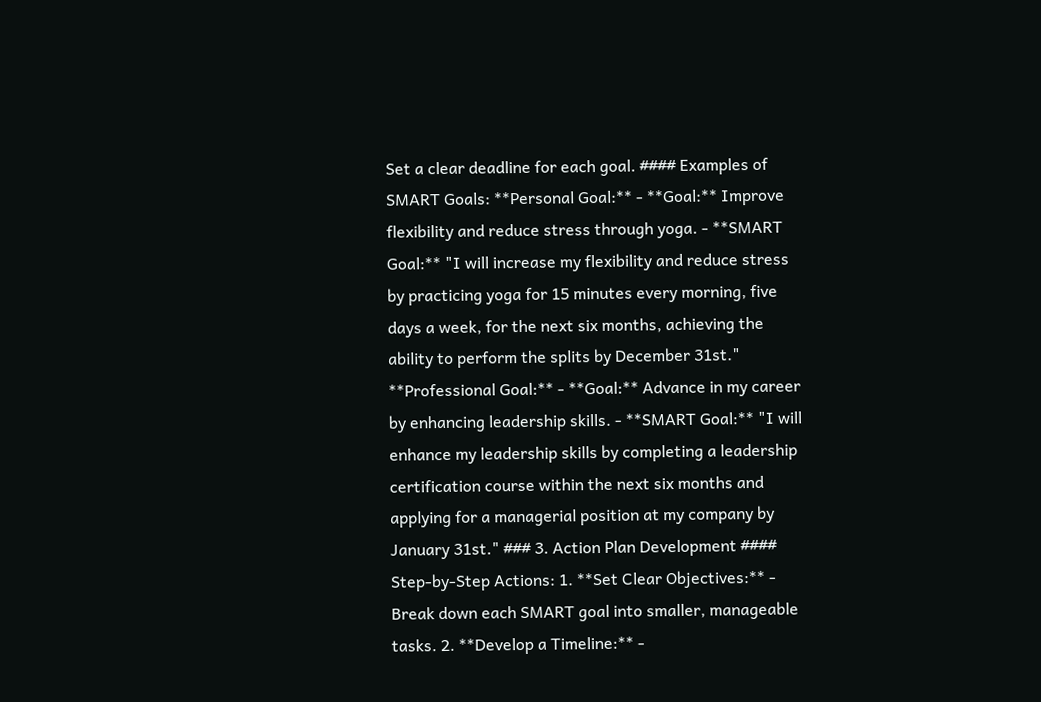Set a clear deadline for each goal. #### Examples of SMART Goals: **Personal Goal:** - **Goal:** Improve flexibility and reduce stress through yoga. - **SMART Goal:** "I will increase my flexibility and reduce stress by practicing yoga for 15 minutes every morning, five days a week, for the next six months, achieving the ability to perform the splits by December 31st." **Professional Goal:** - **Goal:** Advance in my career by enhancing leadership skills. - **SMART Goal:** "I will enhance my leadership skills by completing a leadership certification course within the next six months and applying for a managerial position at my company by January 31st." ### 3. Action Plan Development #### Step-by-Step Actions: 1. **Set Clear Objectives:** - Break down each SMART goal into smaller, manageable tasks. 2. **Develop a Timeline:** -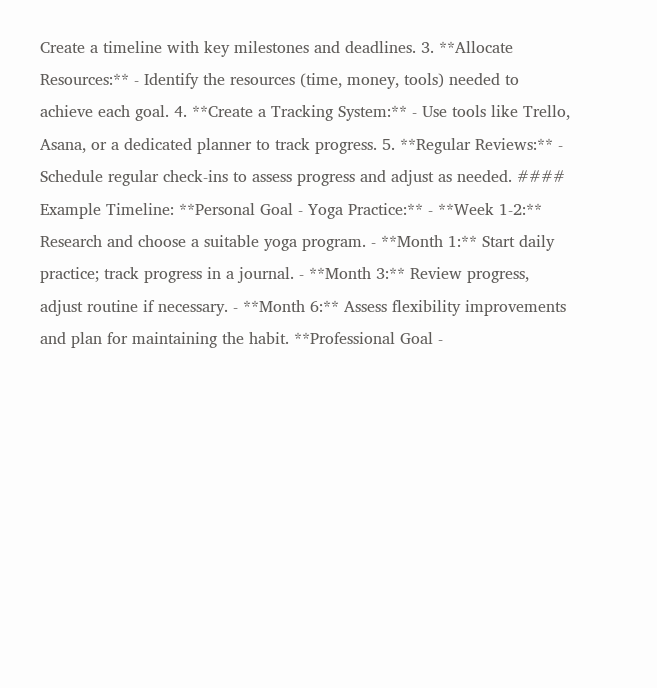Create a timeline with key milestones and deadlines. 3. **Allocate Resources:** - Identify the resources (time, money, tools) needed to achieve each goal. 4. **Create a Tracking System:** - Use tools like Trello, Asana, or a dedicated planner to track progress. 5. **Regular Reviews:** - Schedule regular check-ins to assess progress and adjust as needed. #### Example Timeline: **Personal Goal - Yoga Practice:** - **Week 1-2:** Research and choose a suitable yoga program. - **Month 1:** Start daily practice; track progress in a journal. - **Month 3:** Review progress, adjust routine if necessary. - **Month 6:** Assess flexibility improvements and plan for maintaining the habit. **Professional Goal -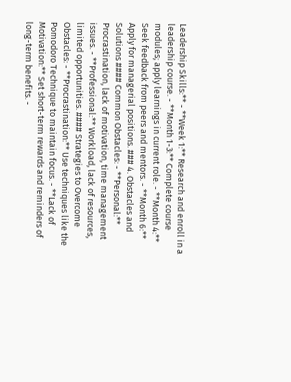Leadership Skills:** - **Week 1:** Research and enroll in a leadership course. - **Month 1-3:** Complete course modules; apply learnings in current role. - **Month 4:** Seek feedback from peers and mentors. - **Month 6:** Apply for managerial positions. ### 4. Obstacles and Solutions #### Common Obstacles: - **Personal:** Procrastination, lack of motivation, time management issues. - **Professional:** Workload, lack of resources, limited opportunities. #### Strategies to Overcome Obstacles: - **Procrastination:** Use techniques like the Pomodoro Technique to maintain focus. - **Lack of Motivation:** Set short-term rewards and reminders of long-term benefits. -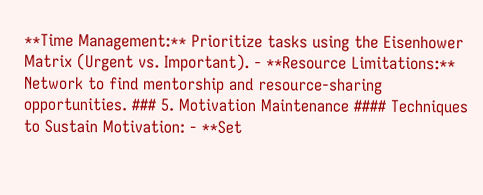**Time Management:** Prioritize tasks using the Eisenhower Matrix (Urgent vs. Important). - **Resource Limitations:** Network to find mentorship and resource-sharing opportunities. ### 5. Motivation Maintenance #### Techniques to Sustain Motivation: - **Set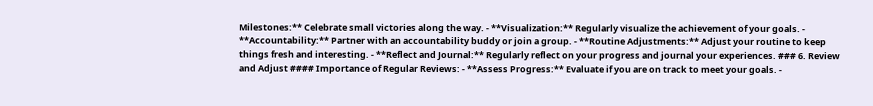Milestones:** Celebrate small victories along the way. - **Visualization:** Regularly visualize the achievement of your goals. - **Accountability:** Partner with an accountability buddy or join a group. - **Routine Adjustments:** Adjust your routine to keep things fresh and interesting. - **Reflect and Journal:** Regularly reflect on your progress and journal your experiences. ### 6. Review and Adjust #### Importance of Regular Reviews: - **Assess Progress:** Evaluate if you are on track to meet your goals. -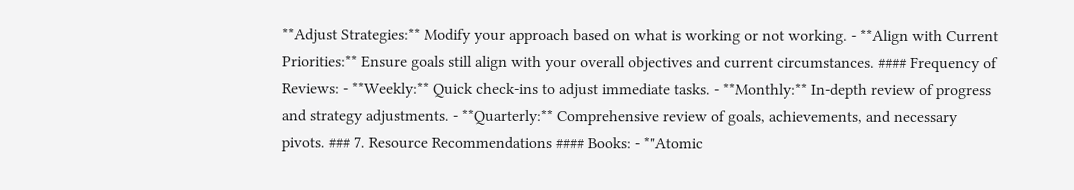**Adjust Strategies:** Modify your approach based on what is working or not working. - **Align with Current Priorities:** Ensure goals still align with your overall objectives and current circumstances. #### Frequency of Reviews: - **Weekly:** Quick check-ins to adjust immediate tasks. - **Monthly:** In-depth review of progress and strategy adjustments. - **Quarterly:** Comprehensive review of goals, achievements, and necessary pivots. ### 7. Resource Recommendations #### Books: - *"Atomic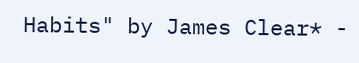Habits" by James Clear* -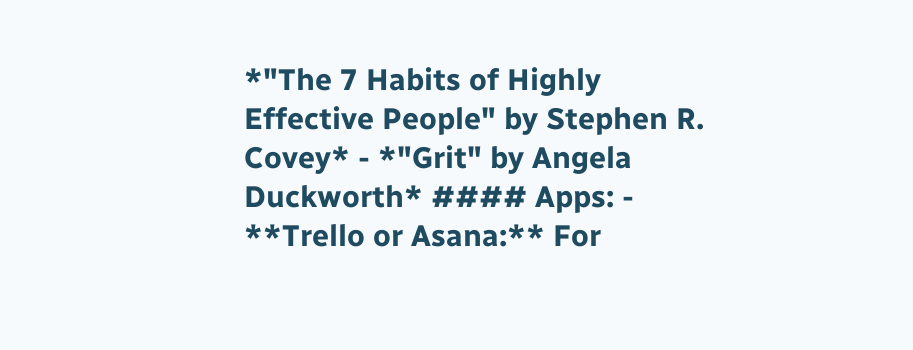*"The 7 Habits of Highly Effective People" by Stephen R. Covey* - *"Grit" by Angela Duckworth* #### Apps: - **Trello or Asana:** For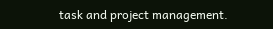task and project management.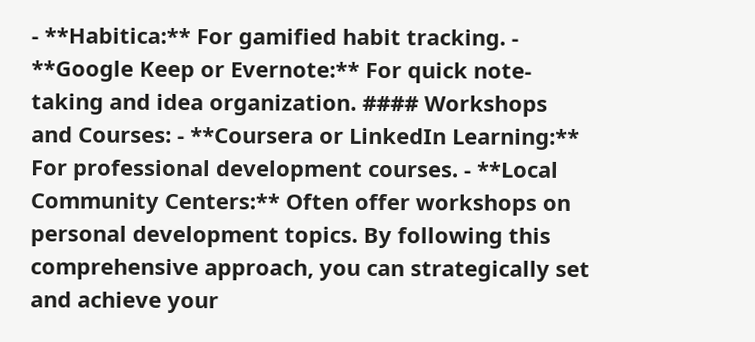- **Habitica:** For gamified habit tracking. - **Google Keep or Evernote:** For quick note-taking and idea organization. #### Workshops and Courses: - **Coursera or LinkedIn Learning:** For professional development courses. - **Local Community Centers:** Often offer workshops on personal development topics. By following this comprehensive approach, you can strategically set and achieve your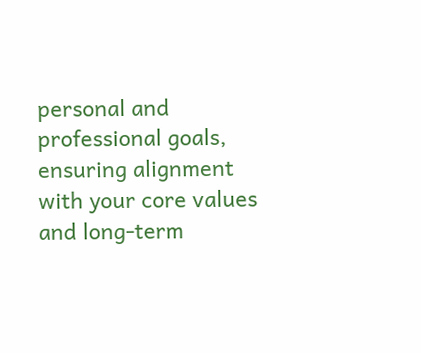personal and professional goals, ensuring alignment with your core values and long-term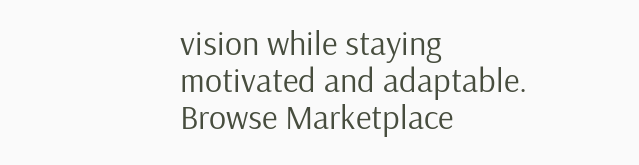vision while staying motivated and adaptable.
Browse Marketplace